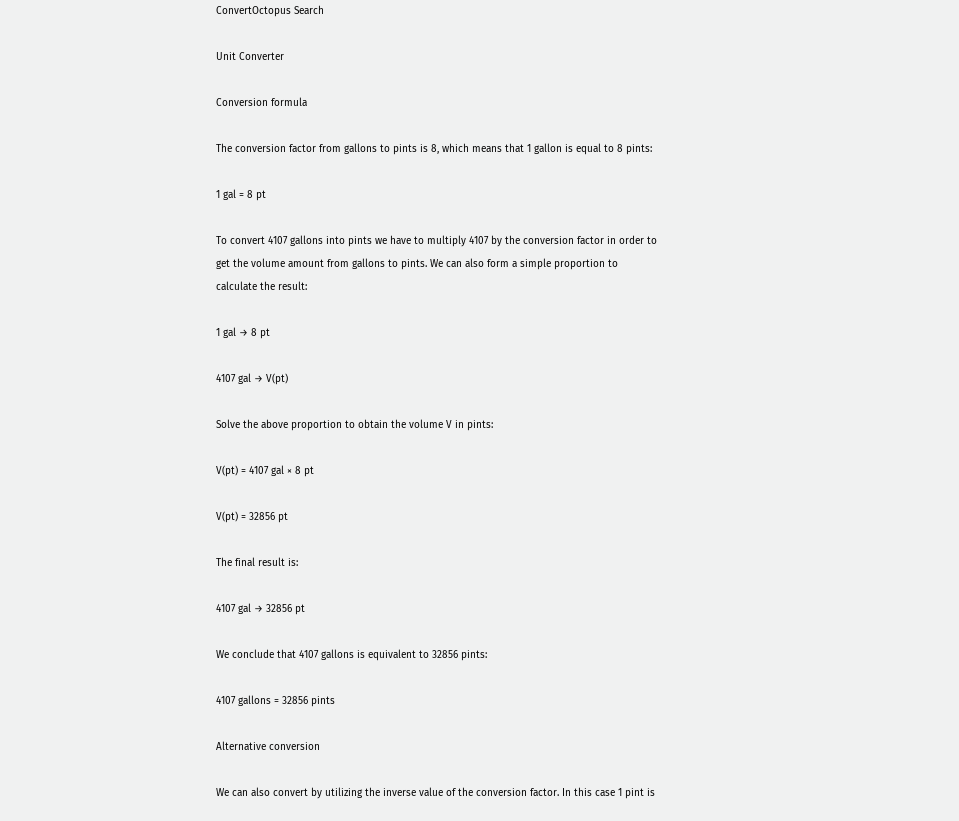ConvertOctopus Search

Unit Converter

Conversion formula

The conversion factor from gallons to pints is 8, which means that 1 gallon is equal to 8 pints:

1 gal = 8 pt

To convert 4107 gallons into pints we have to multiply 4107 by the conversion factor in order to get the volume amount from gallons to pints. We can also form a simple proportion to calculate the result:

1 gal → 8 pt

4107 gal → V(pt)

Solve the above proportion to obtain the volume V in pints:

V(pt) = 4107 gal × 8 pt

V(pt) = 32856 pt

The final result is:

4107 gal → 32856 pt

We conclude that 4107 gallons is equivalent to 32856 pints:

4107 gallons = 32856 pints

Alternative conversion

We can also convert by utilizing the inverse value of the conversion factor. In this case 1 pint is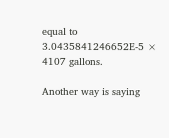equal to 3.0435841246652E-5 × 4107 gallons.

Another way is saying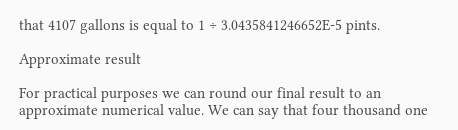that 4107 gallons is equal to 1 ÷ 3.0435841246652E-5 pints.

Approximate result

For practical purposes we can round our final result to an approximate numerical value. We can say that four thousand one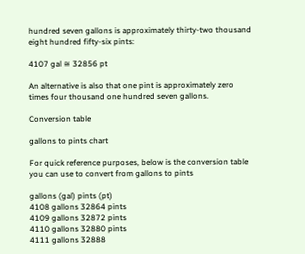hundred seven gallons is approximately thirty-two thousand eight hundred fifty-six pints:

4107 gal ≅ 32856 pt

An alternative is also that one pint is approximately zero times four thousand one hundred seven gallons.

Conversion table

gallons to pints chart

For quick reference purposes, below is the conversion table you can use to convert from gallons to pints

gallons (gal) pints (pt)
4108 gallons 32864 pints
4109 gallons 32872 pints
4110 gallons 32880 pints
4111 gallons 32888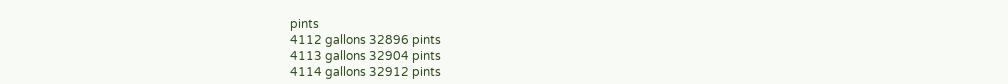pints
4112 gallons 32896 pints
4113 gallons 32904 pints
4114 gallons 32912 pints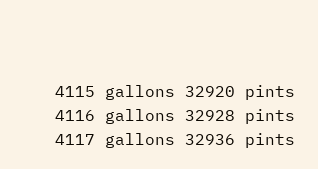4115 gallons 32920 pints
4116 gallons 32928 pints
4117 gallons 32936 pints